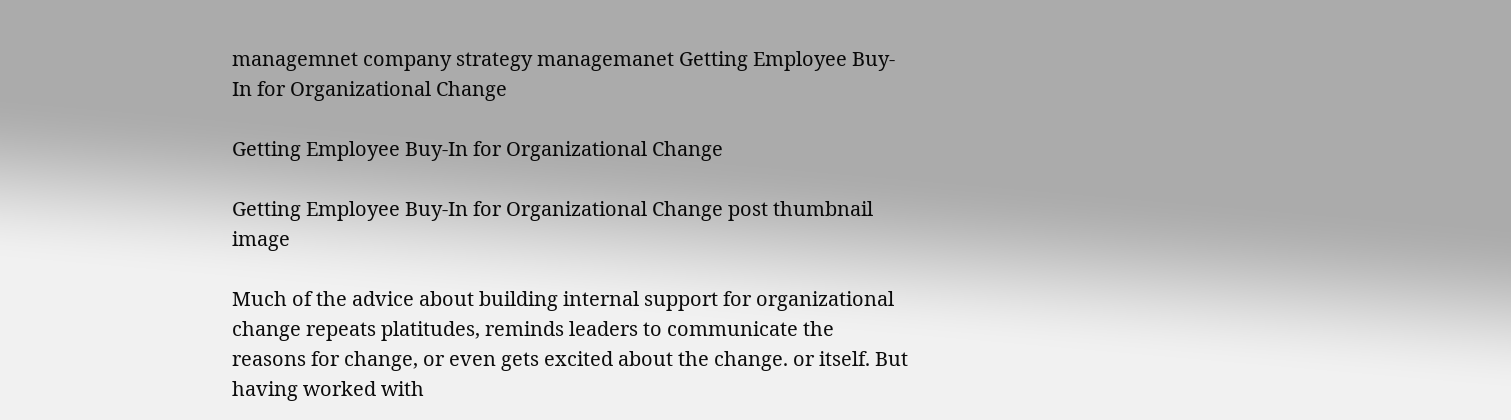managemnet company strategy managemanet Getting Employee Buy-In for Organizational Change

Getting Employee Buy-In for Organizational Change

Getting Employee Buy-In for Organizational Change post thumbnail image

Much of the advice about building internal support for organizational change repeats platitudes, reminds leaders to communicate the reasons for change, or even gets excited about the change. or itself. But having worked with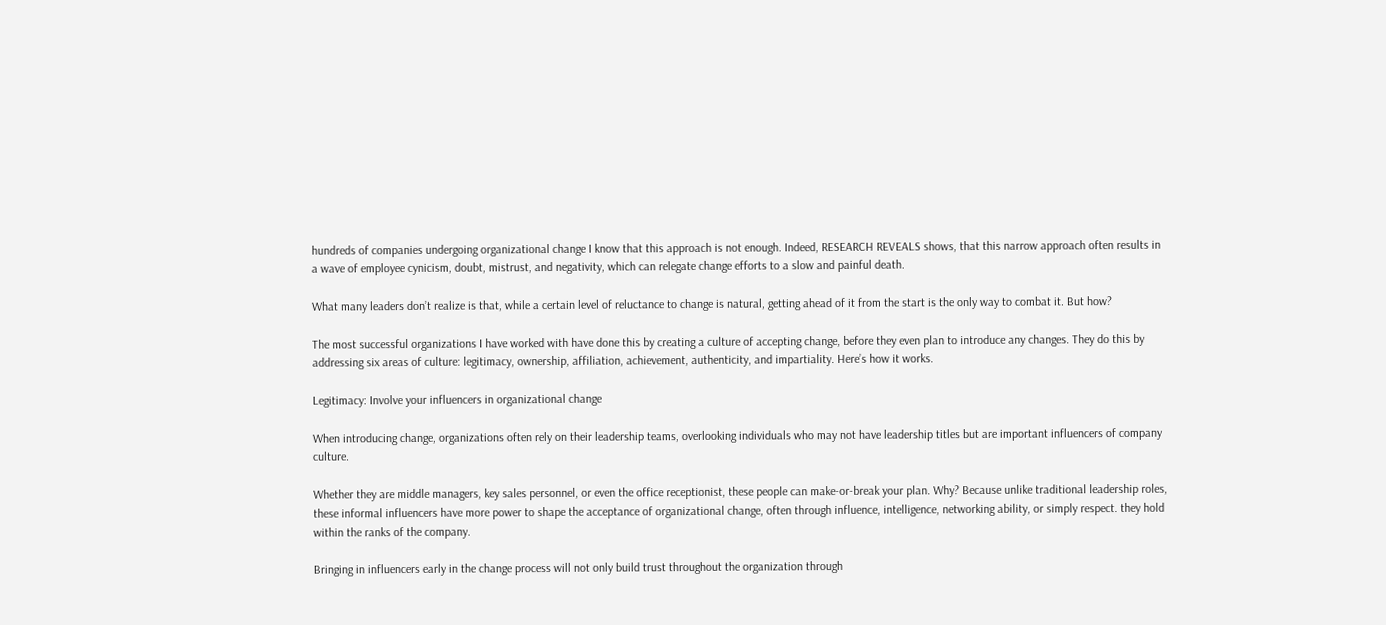hundreds of companies undergoing organizational change I know that this approach is not enough. Indeed, RESEARCH REVEALS shows, that this narrow approach often results in a wave of employee cynicism, doubt, mistrust, and negativity, which can relegate change efforts to a slow and painful death.

What many leaders don’t realize is that, while a certain level of reluctance to change is natural, getting ahead of it from the start is the only way to combat it. But how?

The most successful organizations I have worked with have done this by creating a culture of accepting change, before they even plan to introduce any changes. They do this by addressing six areas of culture: legitimacy, ownership, affiliation, achievement, authenticity, and impartiality. Here’s how it works.

Legitimacy: Involve your influencers in organizational change

When introducing change, organizations often rely on their leadership teams, overlooking individuals who may not have leadership titles but are important influencers of company culture.

Whether they are middle managers, key sales personnel, or even the office receptionist, these people can make-or-break your plan. Why? Because unlike traditional leadership roles, these informal influencers have more power to shape the acceptance of organizational change, often through influence, intelligence, networking ability, or simply respect. they hold within the ranks of the company.

Bringing in influencers early in the change process will not only build trust throughout the organization through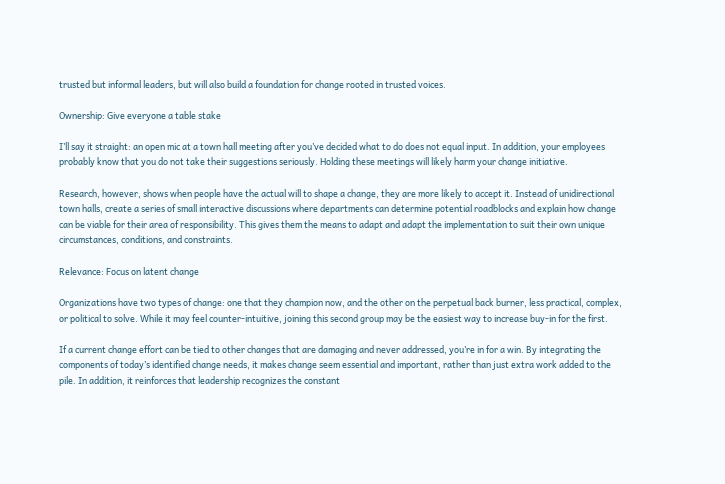trusted but informal leaders, but will also build a foundation for change rooted in trusted voices.

Ownership: Give everyone a table stake

I’ll say it straight: an open mic at a town hall meeting after you’ve decided what to do does not equal input. In addition, your employees probably know that you do not take their suggestions seriously. Holding these meetings will likely harm your change initiative.

Research, however, shows when people have the actual will to shape a change, they are more likely to accept it. Instead of unidirectional town halls, create a series of small interactive discussions where departments can determine potential roadblocks and explain how change can be viable for their area of responsibility. This gives them the means to adapt and adapt the implementation to suit their own unique circumstances, conditions, and constraints.

Relevance: Focus on latent change

Organizations have two types of change: one that they champion now, and the other on the perpetual back burner, less practical, complex, or political to solve. While it may feel counter-intuitive, joining this second group may be the easiest way to increase buy-in for the first.

If a current change effort can be tied to other changes that are damaging and never addressed, you’re in for a win. By integrating the components of today’s identified change needs, it makes change seem essential and important, rather than just extra work added to the pile. In addition, it reinforces that leadership recognizes the constant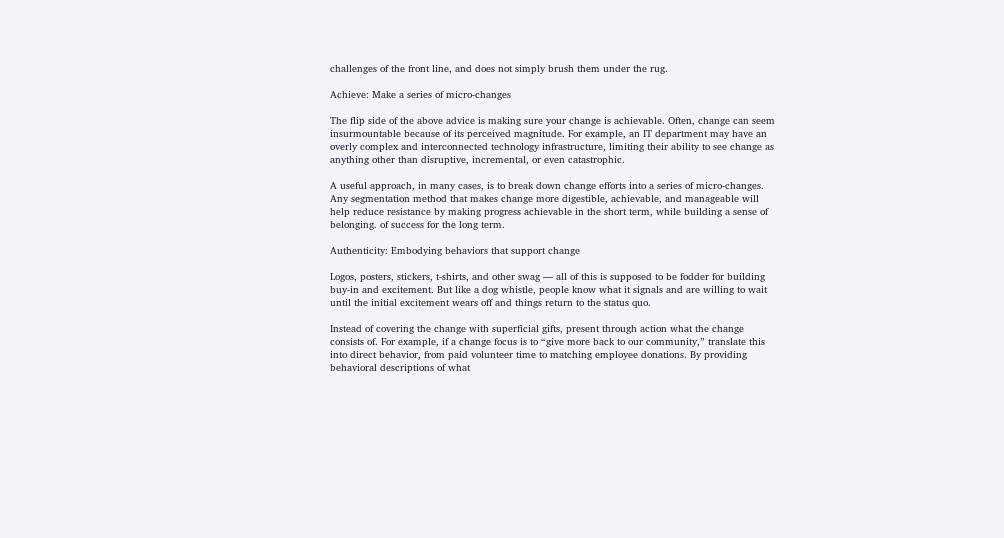challenges of the front line, and does not simply brush them under the rug.

Achieve: Make a series of micro-changes

The flip side of the above advice is making sure your change is achievable. Often, change can seem insurmountable because of its perceived magnitude. For example, an IT department may have an overly complex and interconnected technology infrastructure, limiting their ability to see change as anything other than disruptive, incremental, or even catastrophic.

A useful approach, in many cases, is to break down change efforts into a series of micro-changes. Any segmentation method that makes change more digestible, achievable, and manageable will help reduce resistance by making progress achievable in the short term, while building a sense of belonging. of success for the long term.

Authenticity: Embodying behaviors that support change

Logos, posters, stickers, t-shirts, and other swag — all of this is supposed to be fodder for building buy-in and excitement. But like a dog whistle, people know what it signals and are willing to wait until the initial excitement wears off and things return to the status quo.

Instead of covering the change with superficial gifts, present through action what the change consists of. For example, if a change focus is to “give more back to our community,” translate this into direct behavior, from paid volunteer time to matching employee donations. By providing behavioral descriptions of what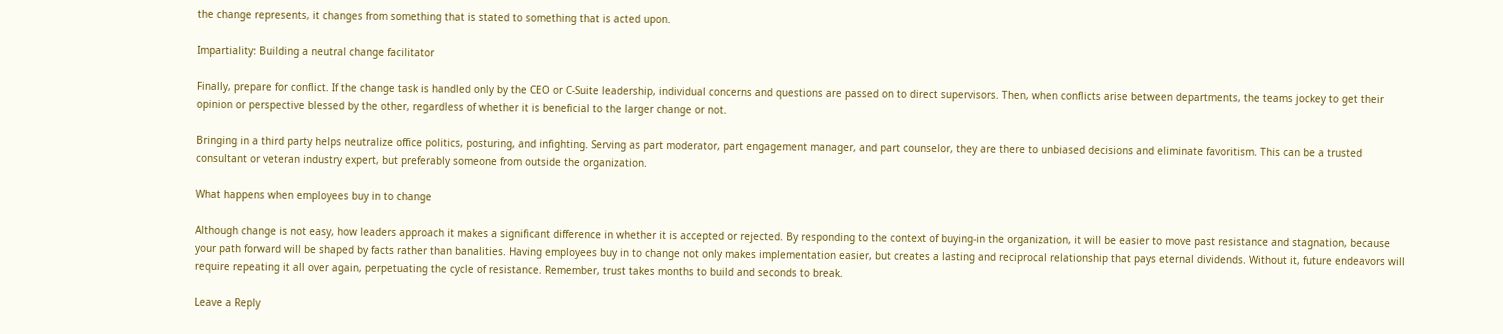the change represents, it changes from something that is stated to something that is acted upon.

Impartiality: Building a neutral change facilitator

Finally, prepare for conflict. If the change task is handled only by the CEO or C-Suite leadership, individual concerns and questions are passed on to direct supervisors. Then, when conflicts arise between departments, the teams jockey to get their opinion or perspective blessed by the other, regardless of whether it is beneficial to the larger change or not.

Bringing in a third party helps neutralize office politics, posturing, and infighting. Serving as part moderator, part engagement manager, and part counselor, they are there to unbiased decisions and eliminate favoritism. This can be a trusted consultant or veteran industry expert, but preferably someone from outside the organization.

What happens when employees buy in to change

Although change is not easy, how leaders approach it makes a significant difference in whether it is accepted or rejected. By responding to the context of buying-in the organization, it will be easier to move past resistance and stagnation, because your path forward will be shaped by facts rather than banalities. Having employees buy in to change not only makes implementation easier, but creates a lasting and reciprocal relationship that pays eternal dividends. Without it, future endeavors will require repeating it all over again, perpetuating the cycle of resistance. Remember, trust takes months to build and seconds to break.

Leave a Reply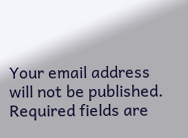Your email address will not be published. Required fields are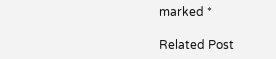marked *

Related Post